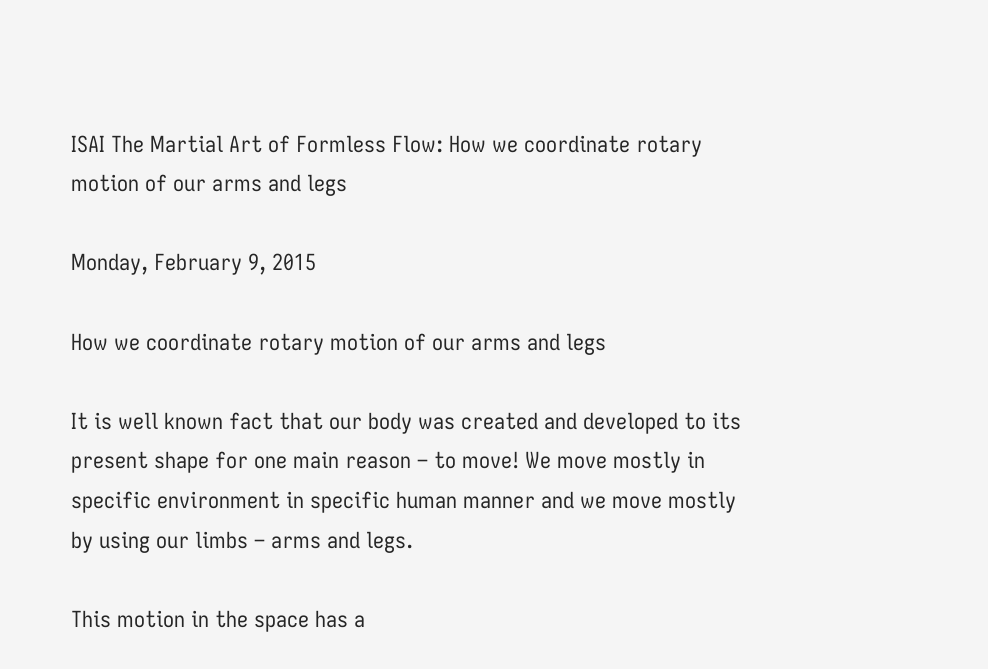ISAI The Martial Art of Formless Flow: How we coordinate rotary motion of our arms and legs

Monday, February 9, 2015

How we coordinate rotary motion of our arms and legs

It is well known fact that our body was created and developed to its present shape for one main reason – to move! We move mostly in specific environment in specific human manner and we move mostly by using our limbs – arms and legs.

This motion in the space has a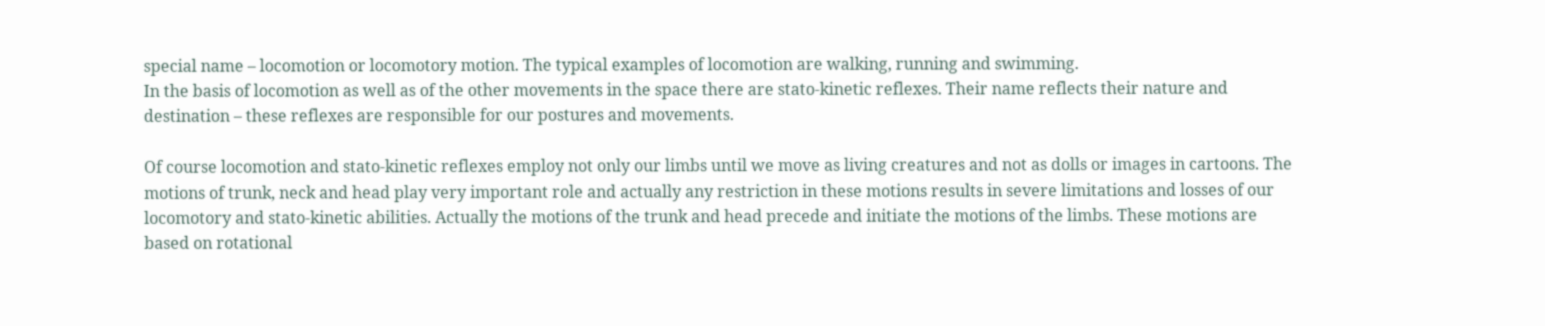special name – locomotion or locomotory motion. The typical examples of locomotion are walking, running and swimming.
In the basis of locomotion as well as of the other movements in the space there are stato-kinetic reflexes. Their name reflects their nature and destination – these reflexes are responsible for our postures and movements.

Of course locomotion and stato-kinetic reflexes employ not only our limbs until we move as living creatures and not as dolls or images in cartoons. The motions of trunk, neck and head play very important role and actually any restriction in these motions results in severe limitations and losses of our locomotory and stato-kinetic abilities. Actually the motions of the trunk and head precede and initiate the motions of the limbs. These motions are based on rotational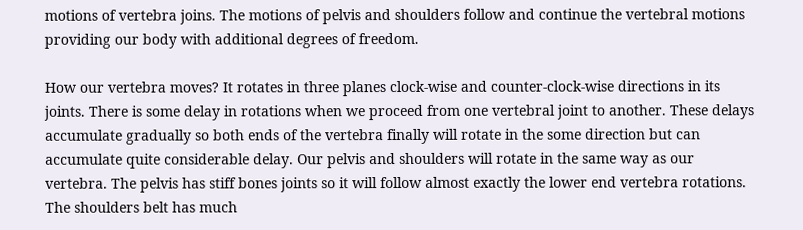motions of vertebra joins. The motions of pelvis and shoulders follow and continue the vertebral motions providing our body with additional degrees of freedom.

How our vertebra moves? It rotates in three planes clock-wise and counter-clock-wise directions in its joints. There is some delay in rotations when we proceed from one vertebral joint to another. These delays accumulate gradually so both ends of the vertebra finally will rotate in the some direction but can accumulate quite considerable delay. Our pelvis and shoulders will rotate in the same way as our vertebra. The pelvis has stiff bones joints so it will follow almost exactly the lower end vertebra rotations. The shoulders belt has much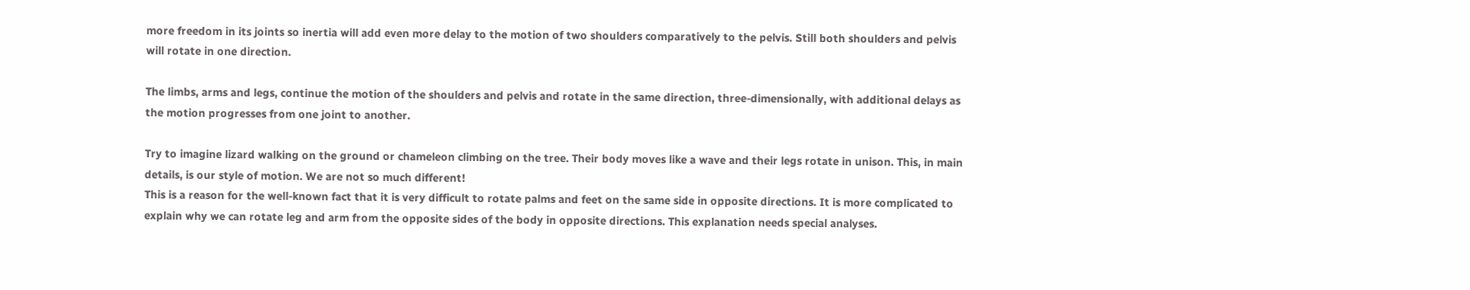more freedom in its joints so inertia will add even more delay to the motion of two shoulders comparatively to the pelvis. Still both shoulders and pelvis will rotate in one direction.

The limbs, arms and legs, continue the motion of the shoulders and pelvis and rotate in the same direction, three-dimensionally, with additional delays as the motion progresses from one joint to another.

Try to imagine lizard walking on the ground or chameleon climbing on the tree. Their body moves like a wave and their legs rotate in unison. This, in main details, is our style of motion. We are not so much different!
This is a reason for the well-known fact that it is very difficult to rotate palms and feet on the same side in opposite directions. It is more complicated to explain why we can rotate leg and arm from the opposite sides of the body in opposite directions. This explanation needs special analyses.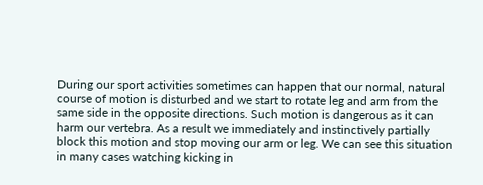During our sport activities sometimes can happen that our normal, natural course of motion is disturbed and we start to rotate leg and arm from the same side in the opposite directions. Such motion is dangerous as it can harm our vertebra. As a result we immediately and instinctively partially block this motion and stop moving our arm or leg. We can see this situation in many cases watching kicking in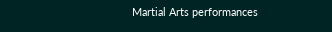Martial Arts performances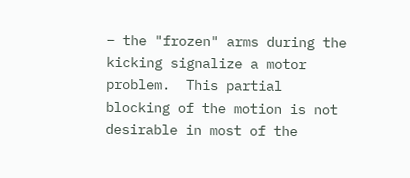– the "frozen" arms during the kicking signalize a motor problem.  This partial blocking of the motion is not desirable in most of the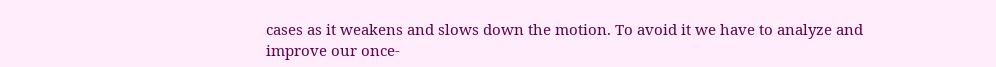cases as it weakens and slows down the motion. To avoid it we have to analyze and improve our once-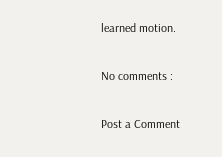learned motion.

No comments :

Post a Comment